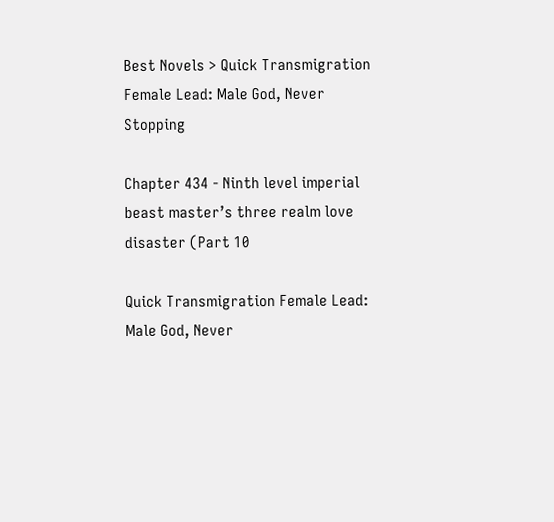Best Novels > Quick Transmigration Female Lead: Male God, Never Stopping

Chapter 434 - Ninth level imperial beast master’s three realm love disaster (Part 10

Quick Transmigration Female Lead: Male God, Never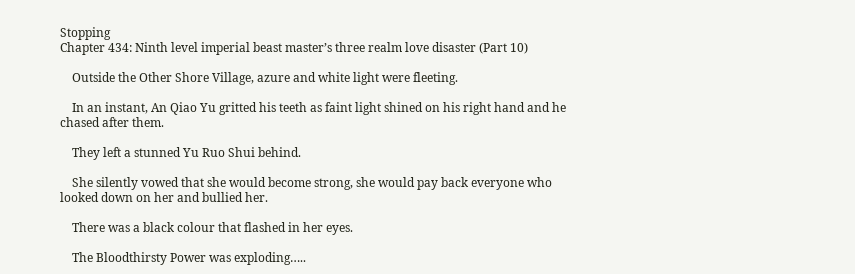Stopping
Chapter 434: Ninth level imperial beast master’s three realm love disaster (Part 10)

    Outside the Other Shore Village, azure and white light were fleeting.

    In an instant, An Qiao Yu gritted his teeth as faint light shined on his right hand and he chased after them.

    They left a stunned Yu Ruo Shui behind.

    She silently vowed that she would become strong, she would pay back everyone who looked down on her and bullied her.

    There was a black colour that flashed in her eyes.

    The Bloodthirsty Power was exploding…..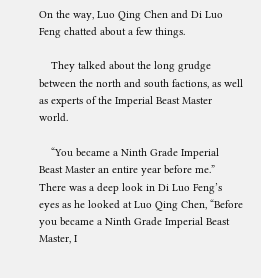On the way, Luo Qing Chen and Di Luo Feng chatted about a few things.

    They talked about the long grudge between the north and south factions, as well as experts of the Imperial Beast Master world.

    “You became a Ninth Grade Imperial Beast Master an entire year before me.”  There was a deep look in Di Luo Feng’s eyes as he looked at Luo Qing Chen, “Before you became a Ninth Grade Imperial Beast Master, I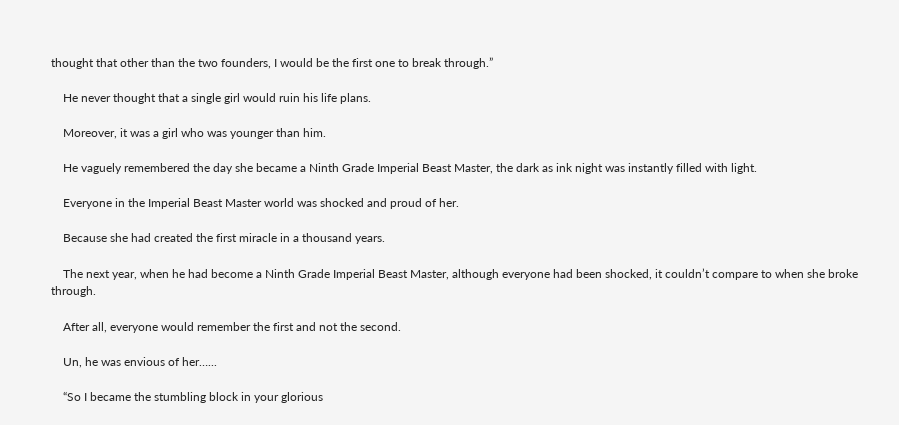thought that other than the two founders, I would be the first one to break through.”

    He never thought that a single girl would ruin his life plans.

    Moreover, it was a girl who was younger than him.

    He vaguely remembered the day she became a Ninth Grade Imperial Beast Master, the dark as ink night was instantly filled with light.

    Everyone in the Imperial Beast Master world was shocked and proud of her.

    Because she had created the first miracle in a thousand years.

    The next year, when he had become a Ninth Grade Imperial Beast Master, although everyone had been shocked, it couldn’t compare to when she broke through.

    After all, everyone would remember the first and not the second.

    Un, he was envious of her…...

    “So I became the stumbling block in your glorious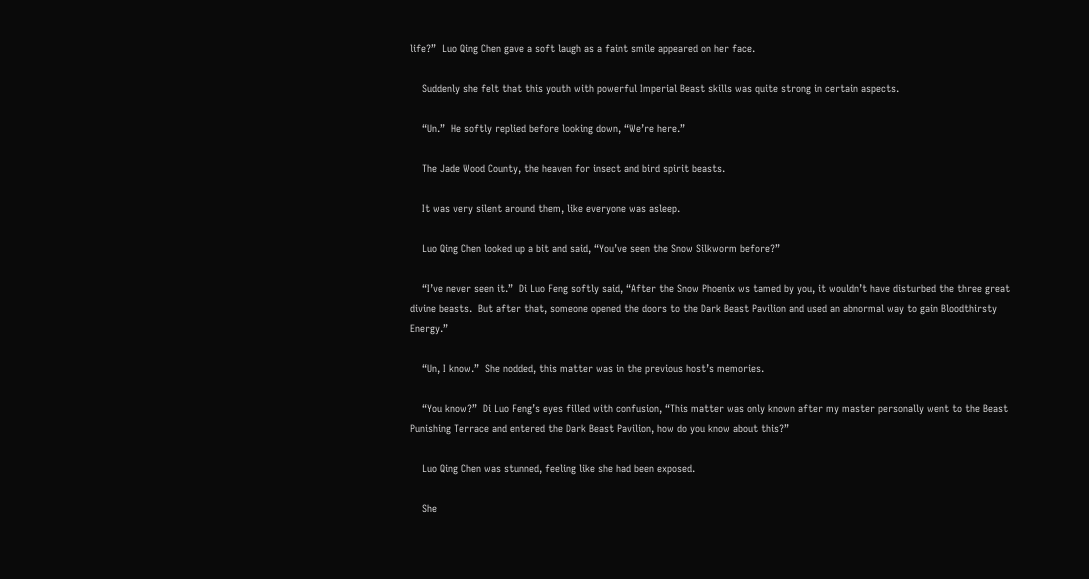life?”  Luo Qing Chen gave a soft laugh as a faint smile appeared on her face.

    Suddenly she felt that this youth with powerful Imperial Beast skills was quite strong in certain aspects.

    “Un.”  He softly replied before looking down, “We’re here.”

    The Jade Wood County, the heaven for insect and bird spirit beasts.

    It was very silent around them, like everyone was asleep.

    Luo Qing Chen looked up a bit and said, “You’ve seen the Snow Silkworm before?”

    “I’ve never seen it.”  Di Luo Feng softly said, “After the Snow Phoenix ws tamed by you, it wouldn’t have disturbed the three great divine beasts.  But after that, someone opened the doors to the Dark Beast Pavilion and used an abnormal way to gain Bloodthirsty Energy.”

    “Un, I know.”  She nodded, this matter was in the previous host’s memories.

    “You know?”  Di Luo Feng’s eyes filled with confusion, “This matter was only known after my master personally went to the Beast Punishing Terrace and entered the Dark Beast Pavilion, how do you know about this?”

    Luo Qing Chen was stunned, feeling like she had been exposed.

    She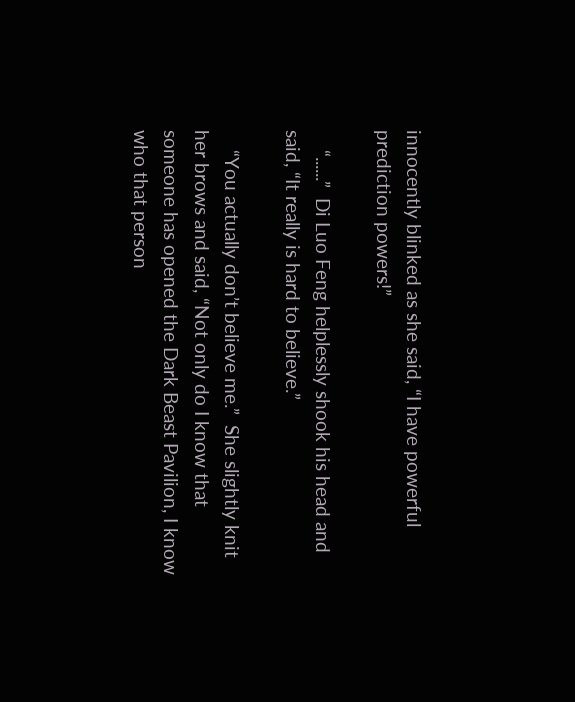innocently blinked as she said, “I have powerful prediction powers!”

    “......”  Di Luo Feng helplessly shook his head and said, “It really is hard to believe.”

    “You actually don’t believe me.”  She slightly knit her brows and said, “Not only do I know that someone has opened the Dark Beast Pavilion, I know who that person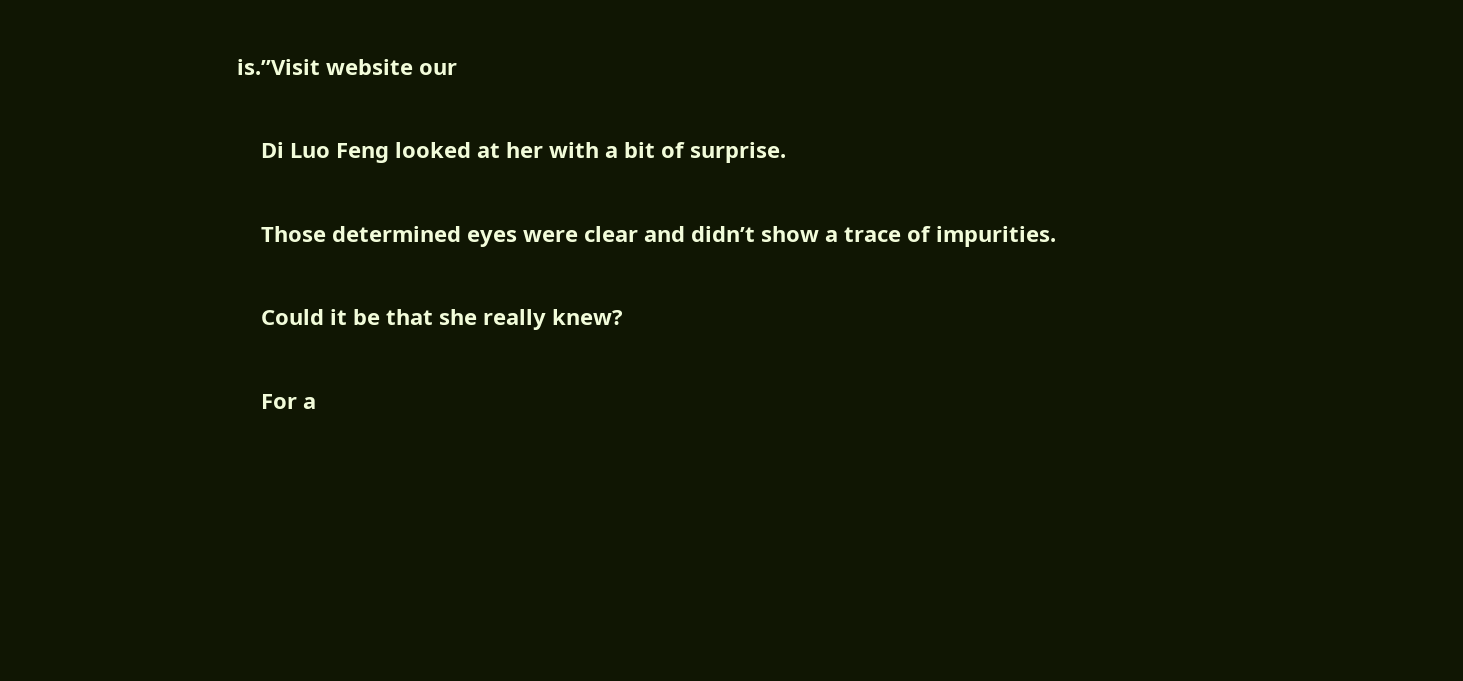is.”Visit website our

    Di Luo Feng looked at her with a bit of surprise.

    Those determined eyes were clear and didn’t show a trace of impurities.

    Could it be that she really knew?

    For a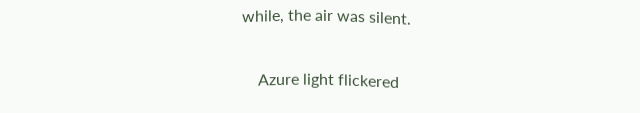while, the air was silent.

    Azure light flickered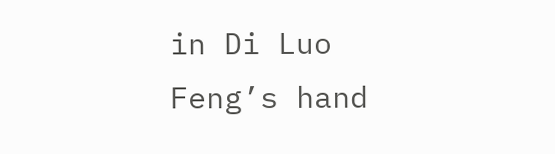in Di Luo Feng’s hand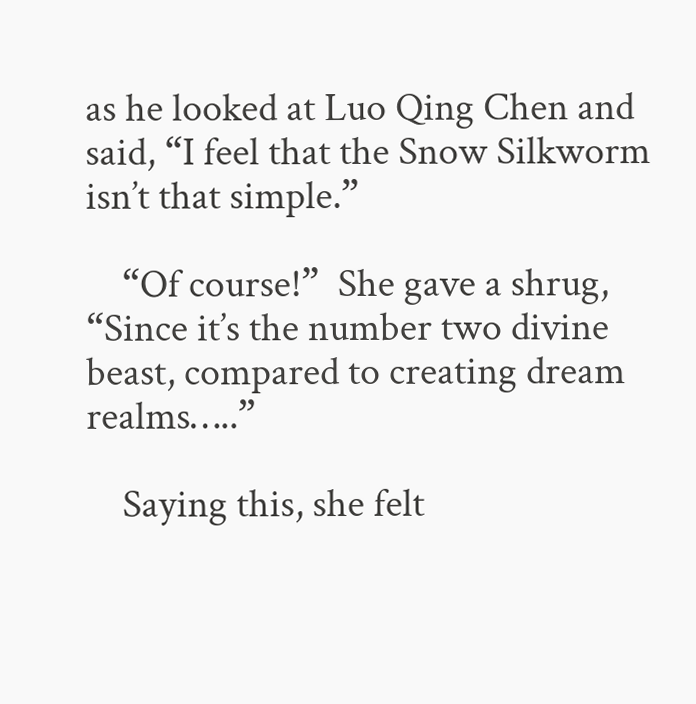as he looked at Luo Qing Chen and said, “I feel that the Snow Silkworm isn’t that simple.”

    “Of course!”  She gave a shrug, “Since it’s the number two divine beast, compared to creating dream realms…..”

    Saying this, she felt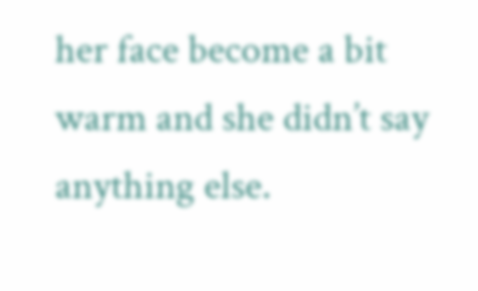her face become a bit warm and she didn’t say anything else.